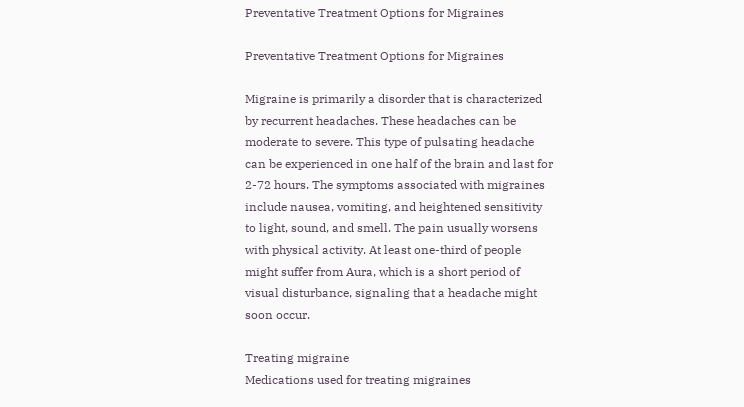Preventative Treatment Options for Migraines

Preventative Treatment Options for Migraines

Migraine is primarily a disorder that is characterized by recurrent headaches. These headaches can be moderate to severe. This type of pulsating headache can be experienced in one half of the brain and last for 2-72 hours. The symptoms associated with migraines include nausea, vomiting, and heightened sensitivity to light, sound, and smell. The pain usually worsens with physical activity. At least one-third of people might suffer from Aura, which is a short period of visual disturbance, signaling that a headache might soon occur.

Treating migraine
Medications used for treating migraines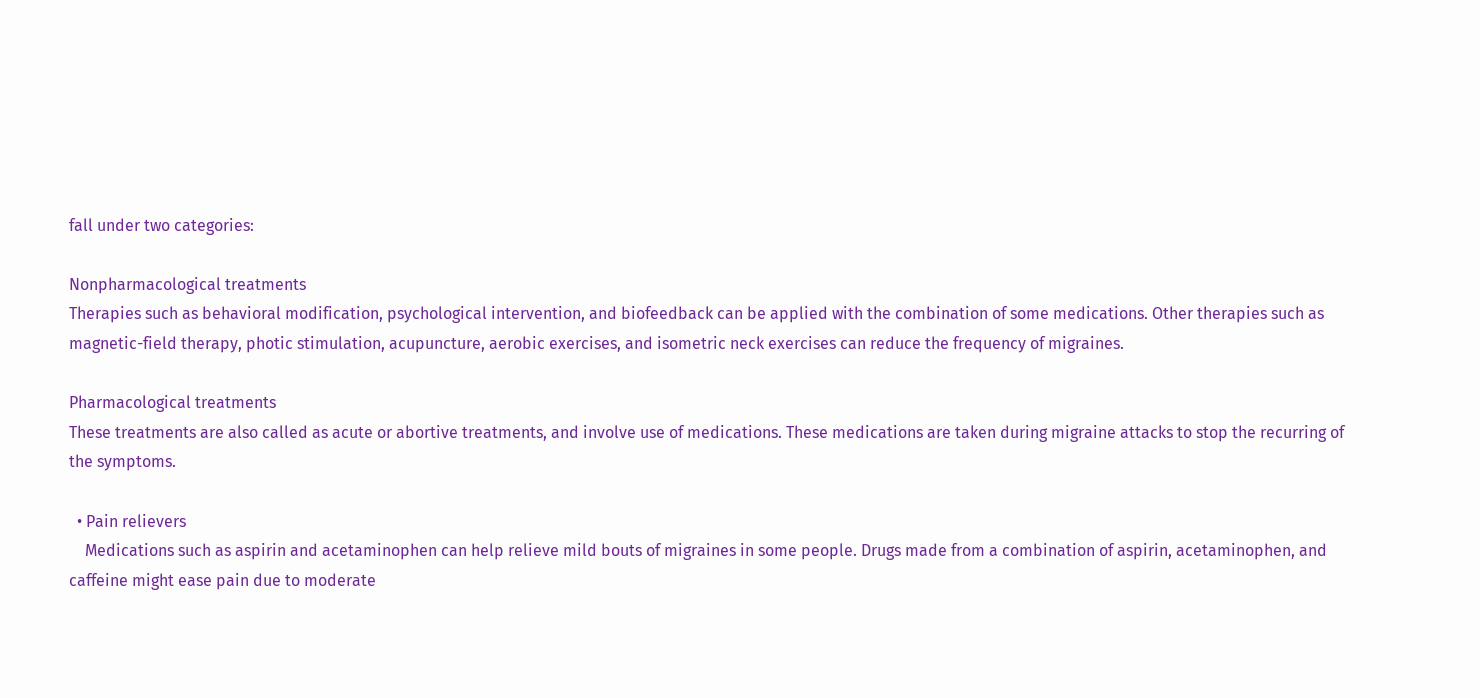fall under two categories:

Nonpharmacological treatments
Therapies such as behavioral modification, psychological intervention, and biofeedback can be applied with the combination of some medications. Other therapies such as magnetic-field therapy, photic stimulation, acupuncture, aerobic exercises, and isometric neck exercises can reduce the frequency of migraines.

Pharmacological treatments
These treatments are also called as acute or abortive treatments, and involve use of medications. These medications are taken during migraine attacks to stop the recurring of the symptoms.

  • Pain relievers
    Medications such as aspirin and acetaminophen can help relieve mild bouts of migraines in some people. Drugs made from a combination of aspirin, acetaminophen, and caffeine might ease pain due to moderate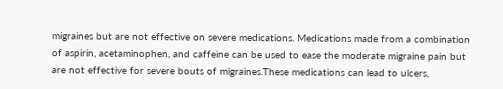migraines but are not effective on severe medications. Medications made from a combination of aspirin, acetaminophen, and caffeine can be used to ease the moderate migraine pain but are not effective for severe bouts of migraines.These medications can lead to ulcers,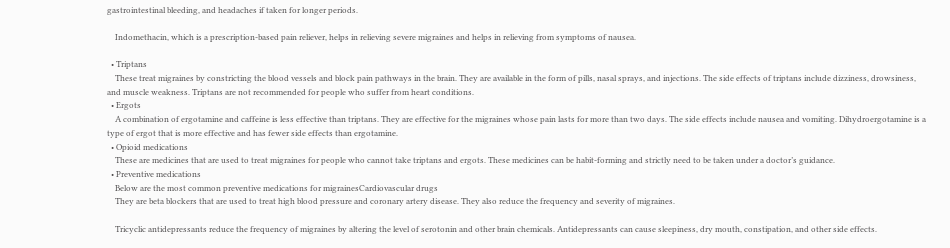gastrointestinal bleeding, and headaches if taken for longer periods.

    Indomethacin, which is a prescription-based pain reliever, helps in relieving severe migraines and helps in relieving from symptoms of nausea.

  • Triptans
    These treat migraines by constricting the blood vessels and block pain pathways in the brain. They are available in the form of pills, nasal sprays, and injections. The side effects of triptans include dizziness, drowsiness, and muscle weakness. Triptans are not recommended for people who suffer from heart conditions.
  • Ergots
    A combination of ergotamine and caffeine is less effective than triptans. They are effective for the migraines whose pain lasts for more than two days. The side effects include nausea and vomiting. Dihydroergotamine is a type of ergot that is more effective and has fewer side effects than ergotamine.
  • Opioid medications
    These are medicines that are used to treat migraines for people who cannot take triptans and ergots. These medicines can be habit-forming and strictly need to be taken under a doctor’s guidance.
  • Preventive medications
    Below are the most common preventive medications for migrainesCardiovascular drugs
    They are beta blockers that are used to treat high blood pressure and coronary artery disease. They also reduce the frequency and severity of migraines.

    Tricyclic antidepressants reduce the frequency of migraines by altering the level of serotonin and other brain chemicals. Antidepressants can cause sleepiness, dry mouth, constipation, and other side effects.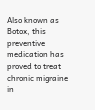Also known as Botox, this preventive medication has proved to treat chronic migraine in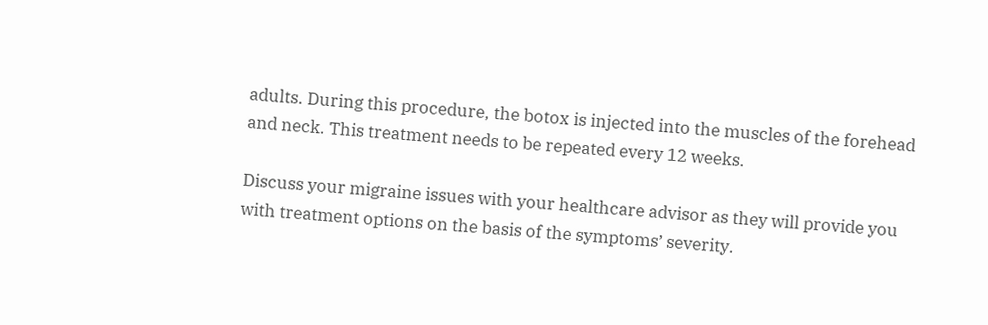adults. During this procedure, the botox is injected into the muscles of the forehead and neck. This treatment needs to be repeated every 12 weeks.

Discuss your migraine issues with your healthcare advisor as they will provide you with treatment options on the basis of the symptoms’ severity.